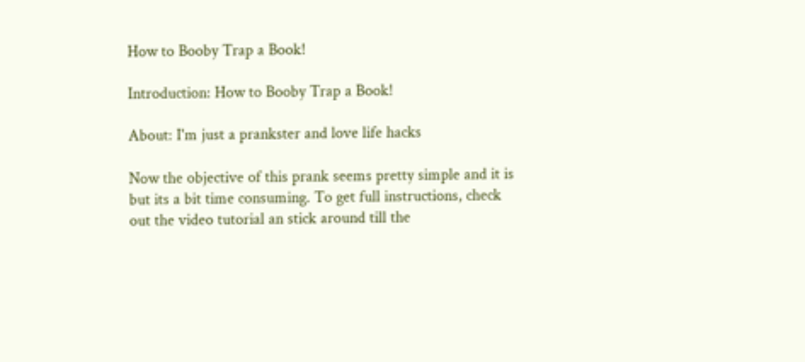How to Booby Trap a Book!

Introduction: How to Booby Trap a Book!

About: I'm just a prankster and love life hacks

Now the objective of this prank seems pretty simple and it is but its a bit time consuming. To get full instructions, check out the video tutorial an stick around till the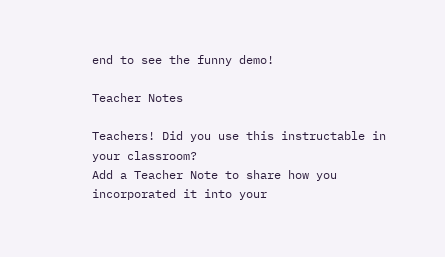end to see the funny demo!

Teacher Notes

Teachers! Did you use this instructable in your classroom?
Add a Teacher Note to share how you incorporated it into your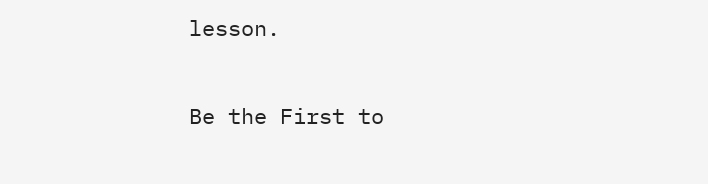lesson.

Be the First to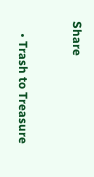Share


    • Trash to Treasure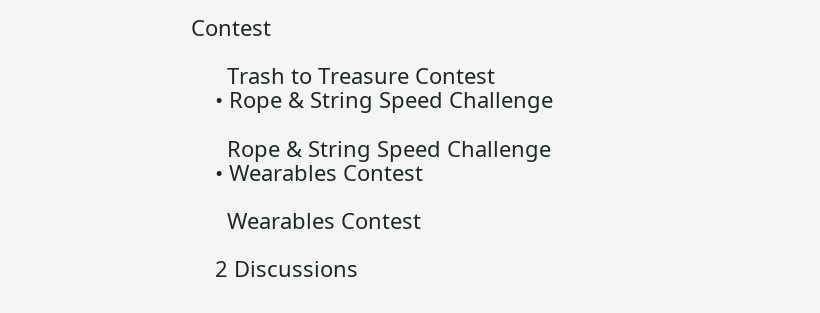Contest

      Trash to Treasure Contest
    • Rope & String Speed Challenge

      Rope & String Speed Challenge
    • Wearables Contest

      Wearables Contest

    2 Discussions